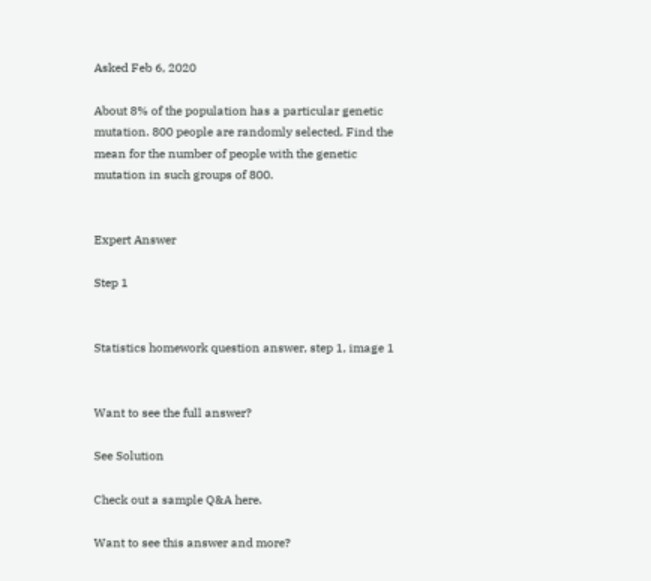Asked Feb 6, 2020

About 8% of the population has a particular genetic mutation. 800 people are randomly selected. Find the mean for the number of people with the genetic mutation in such groups of 800.


Expert Answer

Step 1


Statistics homework question answer, step 1, image 1


Want to see the full answer?

See Solution

Check out a sample Q&A here.

Want to see this answer and more?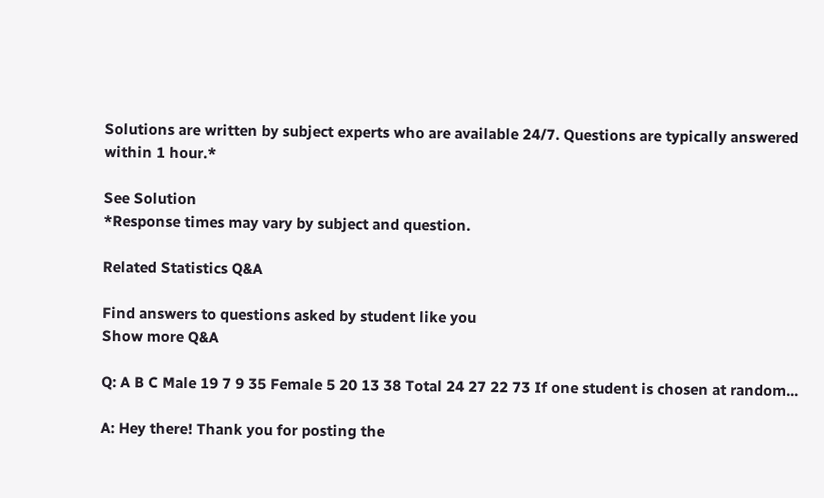Solutions are written by subject experts who are available 24/7. Questions are typically answered within 1 hour.*

See Solution
*Response times may vary by subject and question.

Related Statistics Q&A

Find answers to questions asked by student like you
Show more Q&A

Q: A B C Male 19 7 9 35 Female 5 20 13 38 Total 24 27 22 73 If one student is chosen at random...

A: Hey there! Thank you for posting the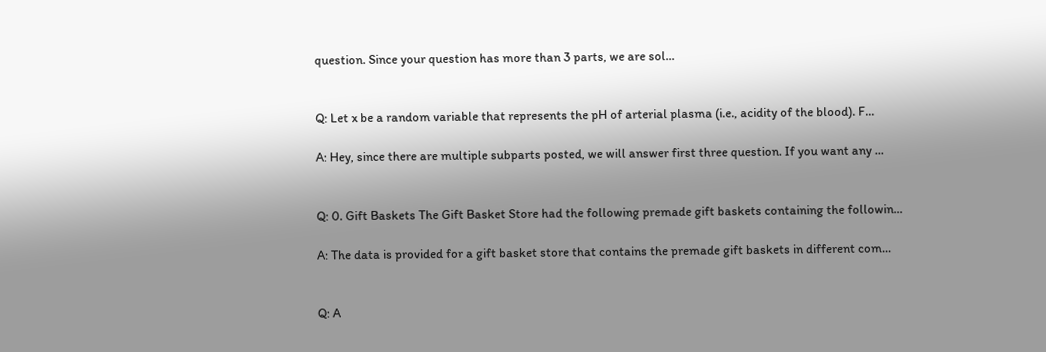question. Since your question has more than 3 parts, we are sol...


Q: Let x be a random variable that represents the pH of arterial plasma (i.e., acidity of the blood). F...

A: Hey, since there are multiple subparts posted, we will answer first three question. If you want any ...


Q: 0. Gift Baskets The Gift Basket Store had the following premade gift baskets containing the followin...

A: The data is provided for a gift basket store that contains the premade gift baskets in different com...


Q: A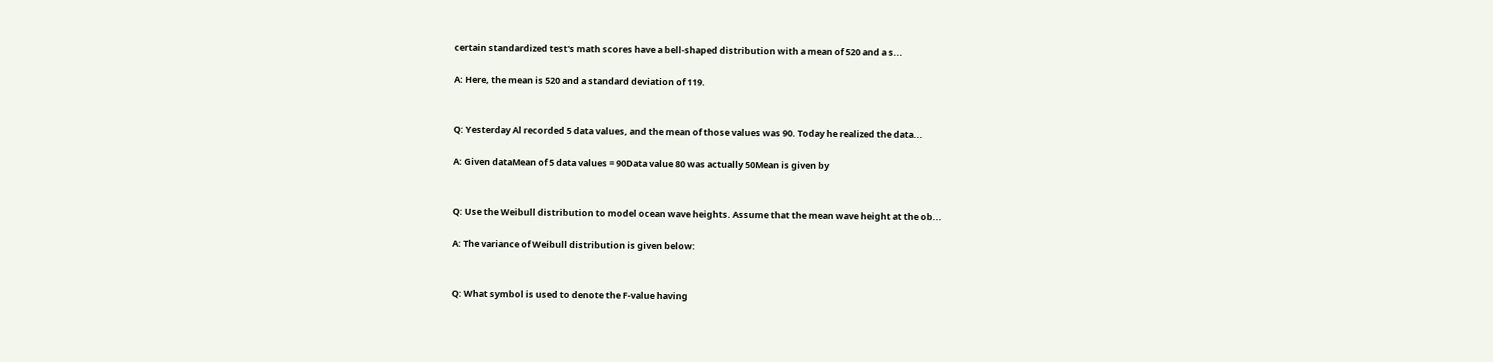certain standardized test's math scores have a bell-shaped distribution with a mean of 520 and a s...

A: Here, the mean is 520 and a standard deviation of 119.


Q: Yesterday Al recorded 5 data values, and the mean of those values was 90. Today he realized the data...

A: Given dataMean of 5 data values = 90Data value 80 was actually 50Mean is given by


Q: Use the Weibull distribution to model ocean wave heights. Assume that the mean wave height at the ob...

A: The variance of Weibull distribution is given below:


Q: What symbol is used to denote the F-value having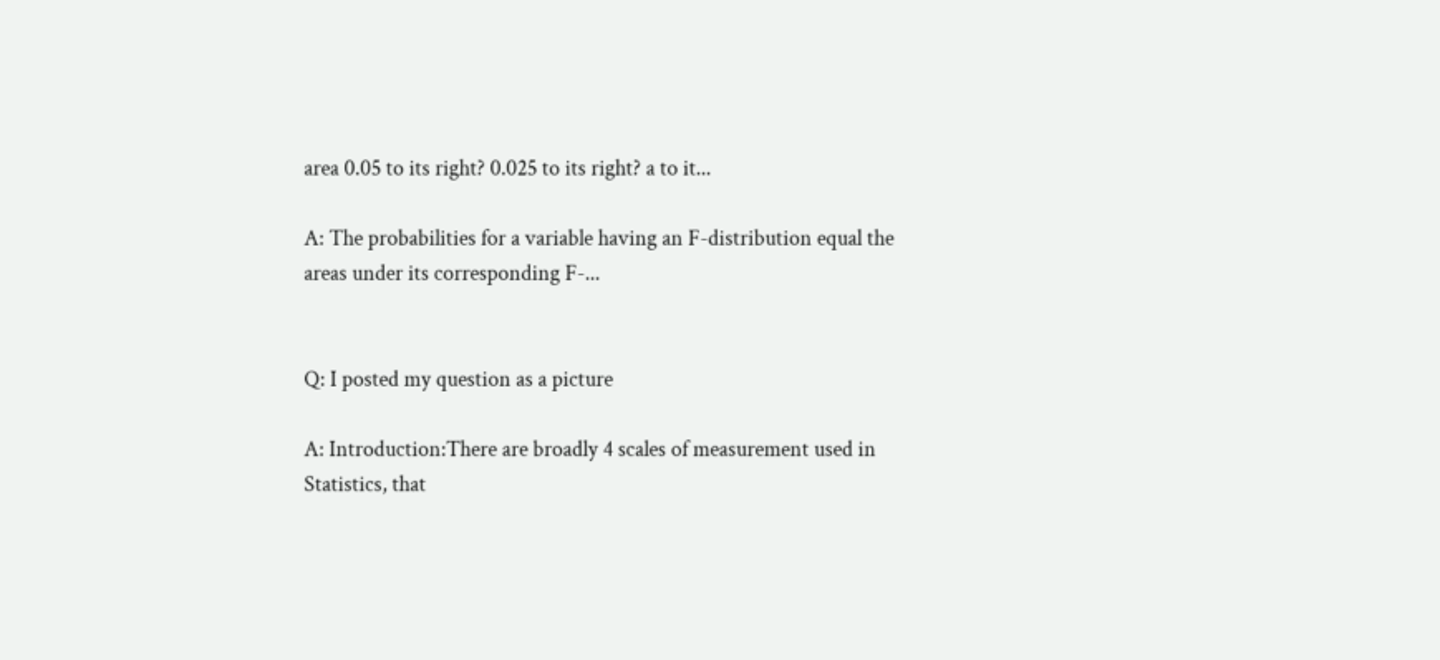area 0.05 to its right? 0.025 to its right? a to it...

A: The probabilities for a variable having an F-distribution equal the areas under its corresponding F-...


Q: I posted my question as a picture

A: Introduction:There are broadly 4 scales of measurement used in Statistics, that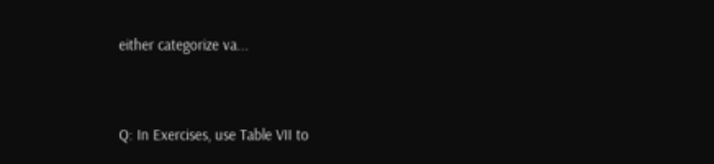either categorize va...


Q: In Exercises, use Table VII to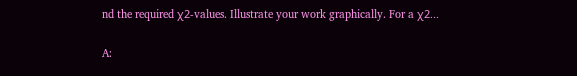nd the required χ2-values. Illustrate your work graphically. For a χ2...

A: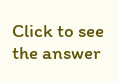Click to see the answer